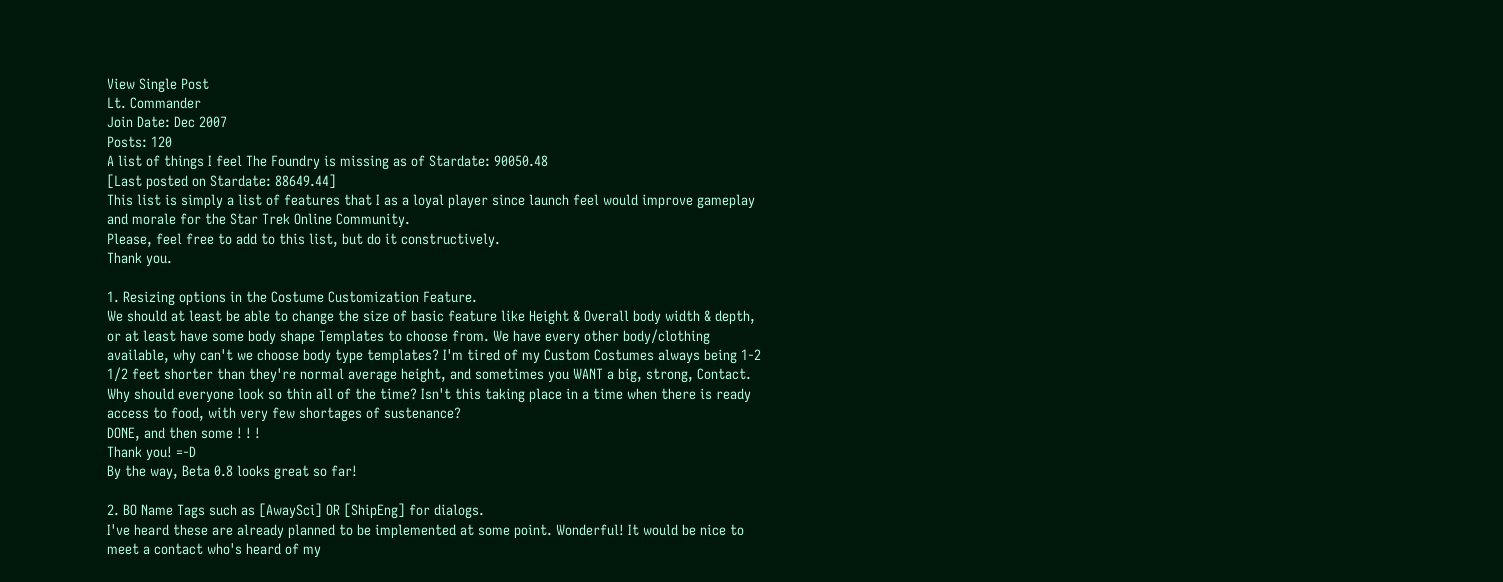View Single Post
Lt. Commander
Join Date: Dec 2007
Posts: 120
A list of things I feel The Foundry is missing as of Stardate: 90050.48
[Last posted on Stardate: 88649.44]
This list is simply a list of features that I as a loyal player since launch feel would improve gameplay and morale for the Star Trek Online Community.
Please, feel free to add to this list, but do it constructively.
Thank you.

1. Resizing options in the Costume Customization Feature.
We should at least be able to change the size of basic feature like Height & Overall body width & depth, or at least have some body shape Templates to choose from. We have every other body/clothing available, why can't we choose body type templates? I'm tired of my Custom Costumes always being 1-2 1/2 feet shorter than they're normal average height, and sometimes you WANT a big, strong, Contact. Why should everyone look so thin all of the time? Isn't this taking place in a time when there is ready access to food, with very few shortages of sustenance?
DONE, and then some ! ! !
Thank you! =-D
By the way, Beta 0.8 looks great so far!

2. BO Name Tags such as [AwaySci] OR [ShipEng] for dialogs.
I've heard these are already planned to be implemented at some point. Wonderful! It would be nice to meet a contact who's heard of my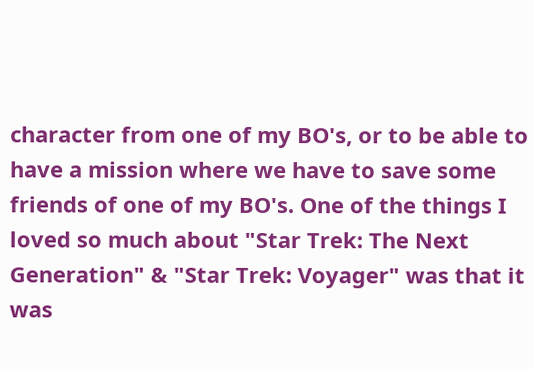character from one of my BO's, or to be able to have a mission where we have to save some friends of one of my BO's. One of the things I loved so much about "Star Trek: The Next Generation" & "Star Trek: Voyager" was that it was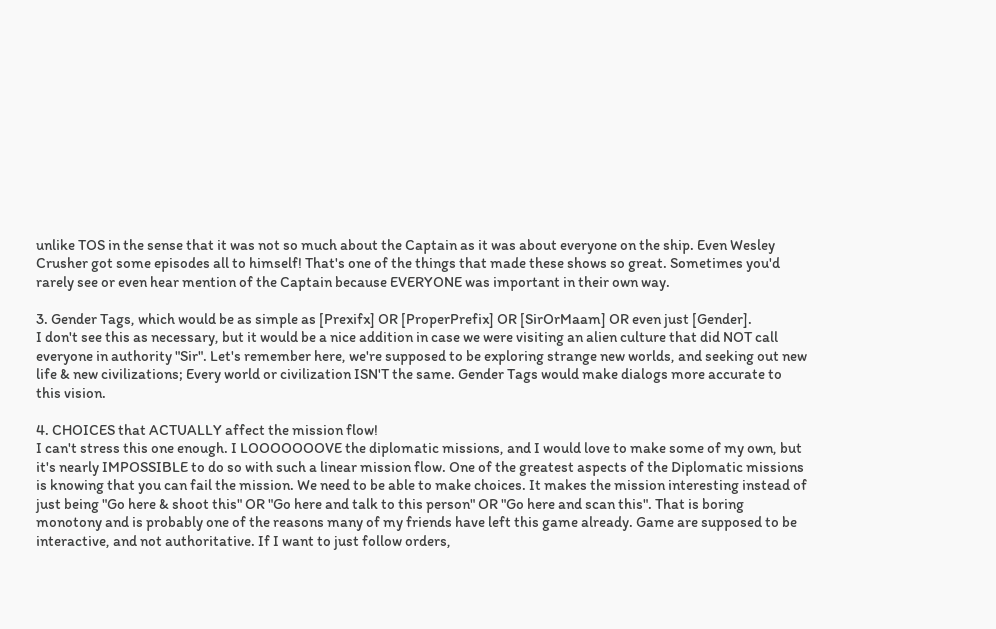unlike TOS in the sense that it was not so much about the Captain as it was about everyone on the ship. Even Wesley Crusher got some episodes all to himself! That's one of the things that made these shows so great. Sometimes you'd rarely see or even hear mention of the Captain because EVERYONE was important in their own way.

3. Gender Tags, which would be as simple as [Prexifx] OR [ProperPrefix] OR [SirOrMaam] OR even just [Gender].
I don't see this as necessary, but it would be a nice addition in case we were visiting an alien culture that did NOT call everyone in authority "Sir". Let's remember here, we're supposed to be exploring strange new worlds, and seeking out new life & new civilizations; Every world or civilization ISN'T the same. Gender Tags would make dialogs more accurate to this vision.

4. CHOICES that ACTUALLY affect the mission flow!
I can't stress this one enough. I LOOOOOOOVE the diplomatic missions, and I would love to make some of my own, but it's nearly IMPOSSIBLE to do so with such a linear mission flow. One of the greatest aspects of the Diplomatic missions is knowing that you can fail the mission. We need to be able to make choices. It makes the mission interesting instead of just being "Go here & shoot this" OR "Go here and talk to this person" OR "Go here and scan this". That is boring monotony and is probably one of the reasons many of my friends have left this game already. Game are supposed to be interactive, and not authoritative. If I want to just follow orders,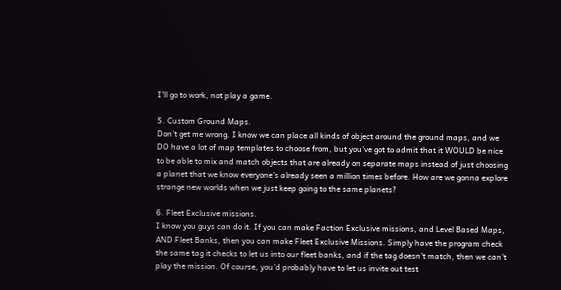I'll go to work, not play a game.

5. Custom Ground Maps.
Don't get me wrong. I know we can place all kinds of object around the ground maps, and we DO have a lot of map templates to choose from, but you've got to admit that it WOULD be nice to be able to mix and match objects that are already on separate maps instead of just choosing a planet that we know everyone's already seen a million times before. How are we gonna explore strange new worlds when we just keep going to the same planets?

6. Fleet Exclusive missions.
I know you guys can do it. If you can make Faction Exclusive missions, and Level Based Maps, AND Fleet Banks, then you can make Fleet Exclusive Missions. Simply have the program check the same tag it checks to let us into our fleet banks, and if the tag doesn't match, then we can't play the mission. Of course, you'd probably have to let us invite out test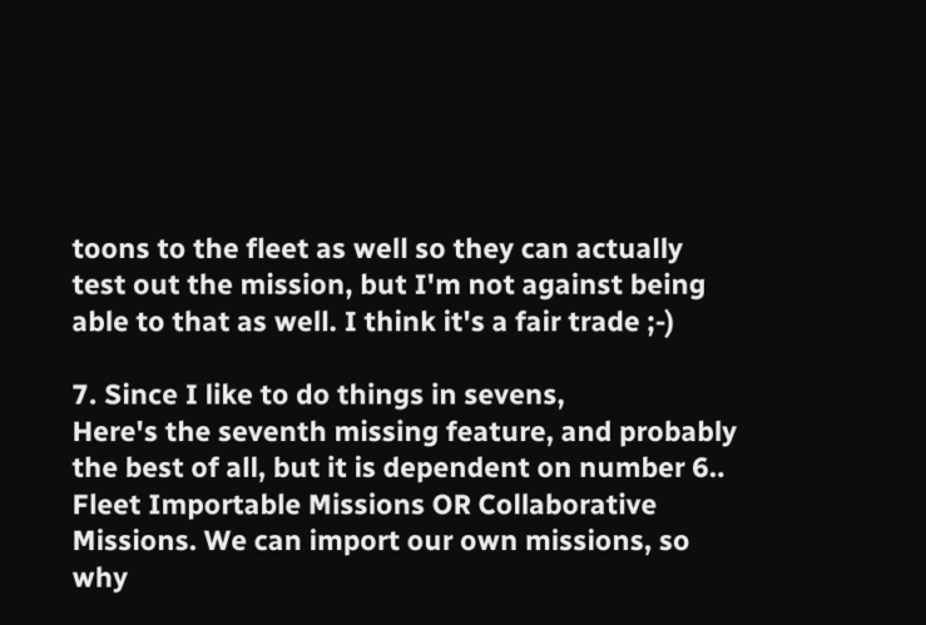toons to the fleet as well so they can actually test out the mission, but I'm not against being able to that as well. I think it's a fair trade ;-)

7. Since I like to do things in sevens,
Here's the seventh missing feature, and probably the best of all, but it is dependent on number 6..
Fleet Importable Missions OR Collaborative Missions. We can import our own missions, so why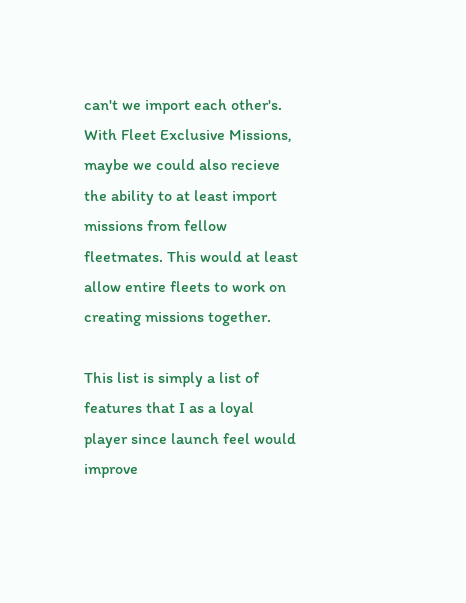can't we import each other's. With Fleet Exclusive Missions, maybe we could also recieve the ability to at least import missions from fellow fleetmates. This would at least allow entire fleets to work on creating missions together.

This list is simply a list of features that I as a loyal player since launch feel would improve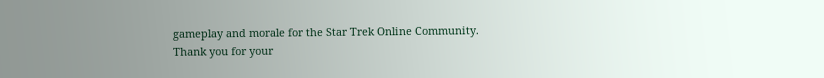gameplay and morale for the Star Trek Online Community.
Thank you for your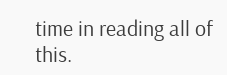time in reading all of this.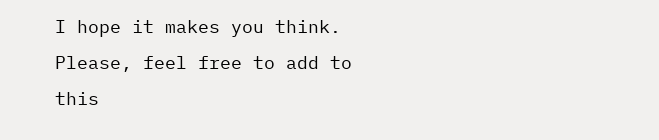I hope it makes you think.
Please, feel free to add to this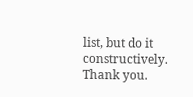list, but do it constructively.
Thank you.